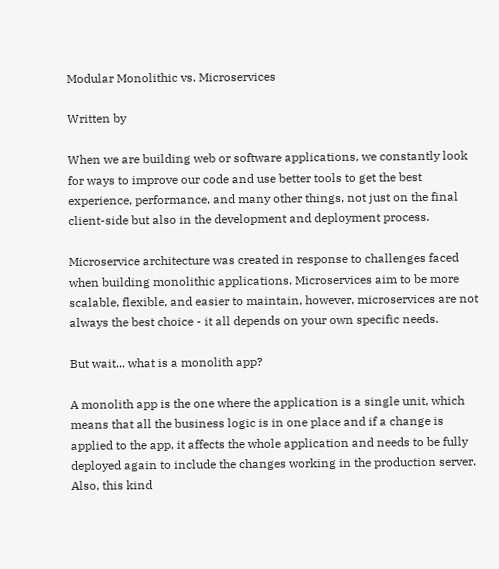Modular Monolithic vs. Microservices

Written by

When we are building web or software applications, we constantly look for ways to improve our code and use better tools to get the best experience, performance, and many other things, not just on the final client-side but also in the development and deployment process.

Microservice architecture was created in response to challenges faced when building monolithic applications. Microservices aim to be more scalable, flexible, and easier to maintain, however, microservices are not always the best choice - it all depends on your own specific needs.

But wait... what is a monolith app?

A monolith app is the one where the application is a single unit, which means that all the business logic is in one place and if a change is applied to the app, it affects the whole application and needs to be fully deployed again to include the changes working in the production server. Also, this kind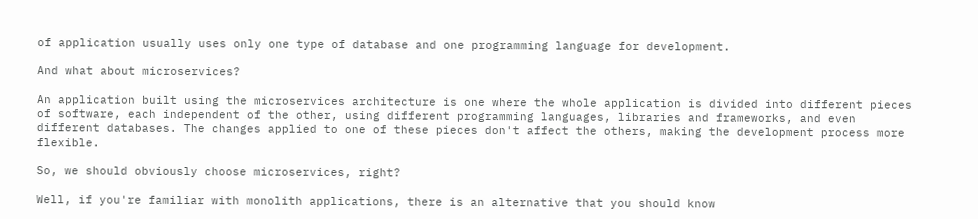of application usually uses only one type of database and one programming language for development.

And what about microservices?

An application built using the microservices architecture is one where the whole application is divided into different pieces of software, each independent of the other, using different programming languages, libraries and frameworks, and even different databases. The changes applied to one of these pieces don't affect the others, making the development process more flexible.

So, we should obviously choose microservices, right?

Well, if you're familiar with monolith applications, there is an alternative that you should know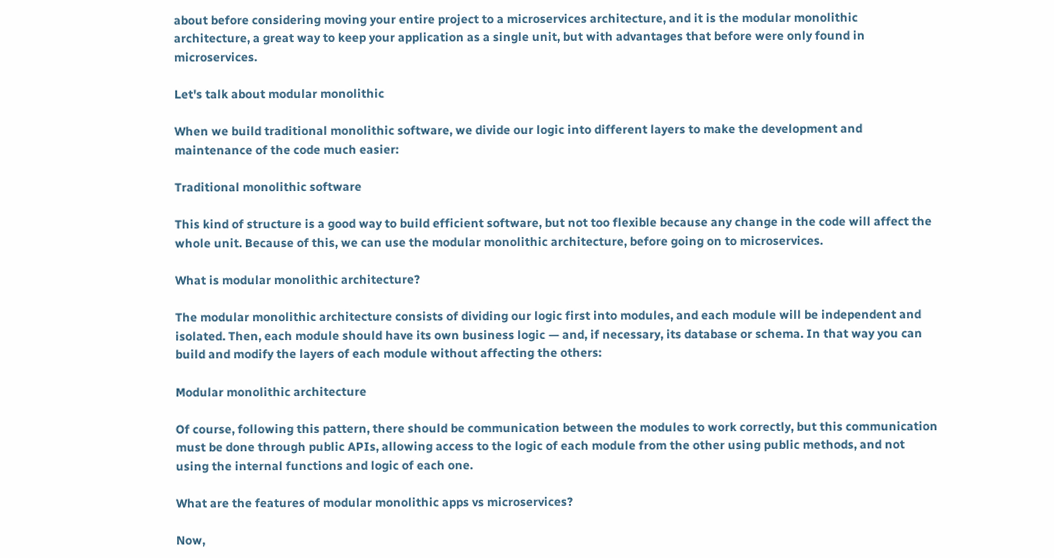about before considering moving your entire project to a microservices architecture, and it is the modular monolithic architecture, a great way to keep your application as a single unit, but with advantages that before were only found in microservices.

Let's talk about modular monolithic

When we build traditional monolithic software, we divide our logic into different layers to make the development and maintenance of the code much easier:

Traditional monolithic software

This kind of structure is a good way to build efficient software, but not too flexible because any change in the code will affect the whole unit. Because of this, we can use the modular monolithic architecture, before going on to microservices.

What is modular monolithic architecture?

The modular monolithic architecture consists of dividing our logic first into modules, and each module will be independent and isolated. Then, each module should have its own business logic — and, if necessary, its database or schema. In that way you can build and modify the layers of each module without affecting the others:

Modular monolithic architecture

Of course, following this pattern, there should be communication between the modules to work correctly, but this communication must be done through public APIs, allowing access to the logic of each module from the other using public methods, and not using the internal functions and logic of each one.

What are the features of modular monolithic apps vs microservices?

Now,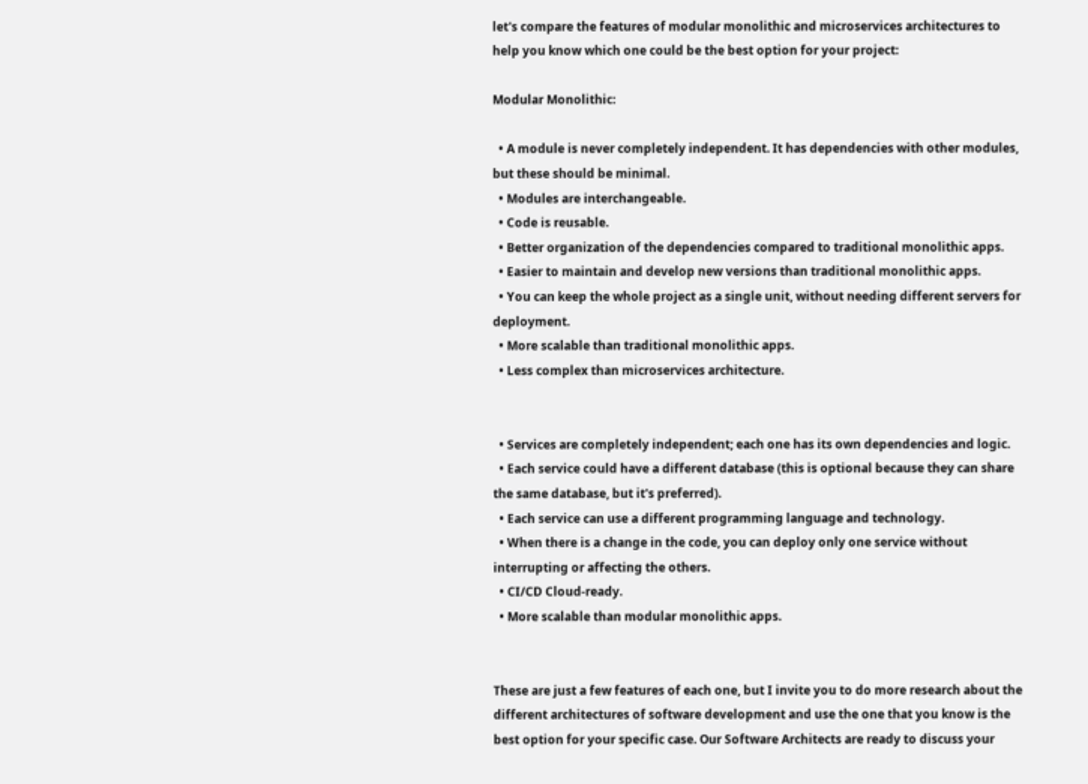let's compare the features of modular monolithic and microservices architectures to help you know which one could be the best option for your project:

Modular Monolithic:

  • A module is never completely independent. It has dependencies with other modules, but these should be minimal.
  • Modules are interchangeable.
  • Code is reusable.
  • Better organization of the dependencies compared to traditional monolithic apps.
  • Easier to maintain and develop new versions than traditional monolithic apps.
  • You can keep the whole project as a single unit, without needing different servers for deployment.
  • More scalable than traditional monolithic apps.
  • Less complex than microservices architecture.


  • Services are completely independent; each one has its own dependencies and logic.
  • Each service could have a different database (this is optional because they can share the same database, but it's preferred).
  • Each service can use a different programming language and technology.
  • When there is a change in the code, you can deploy only one service without interrupting or affecting the others.
  • CI/CD Cloud-ready.
  • More scalable than modular monolithic apps.


These are just a few features of each one, but I invite you to do more research about the different architectures of software development and use the one that you know is the best option for your specific case. Our Software Architects are ready to discuss your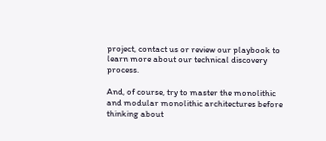project, contact us or review our playbook to learn more about our technical discovery process.

And, of course, try to master the monolithic and modular monolithic architectures before thinking about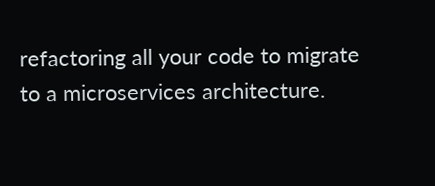refactoring all your code to migrate to a microservices architecture.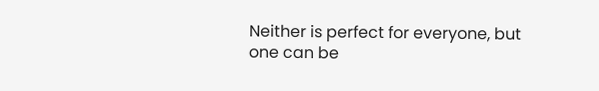Neither is perfect for everyone, but one can be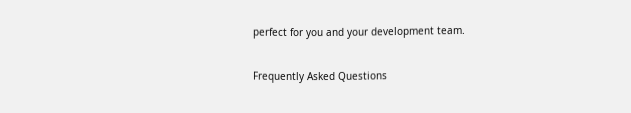perfect for you and your development team.

Frequently Asked Questions